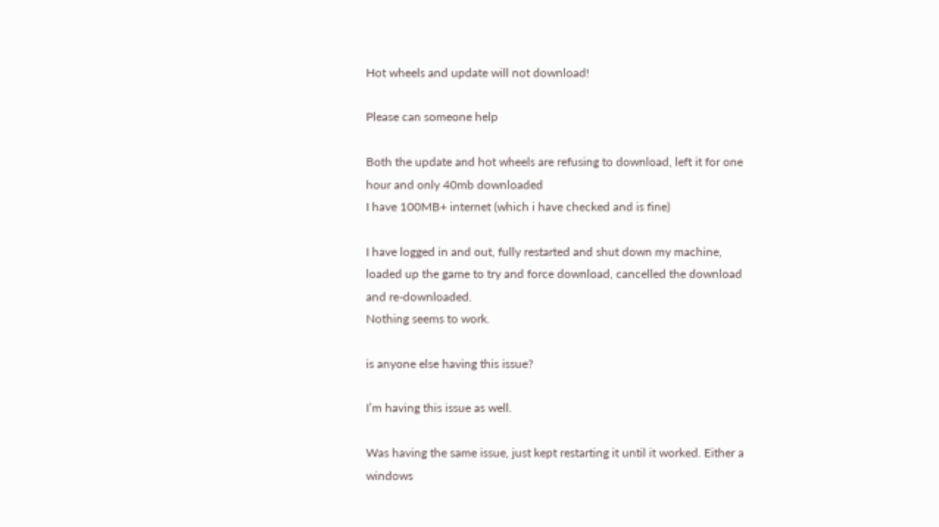Hot wheels and update will not download!

Please can someone help

Both the update and hot wheels are refusing to download, left it for one hour and only 40mb downloaded
I have 100MB+ internet (which i have checked and is fine)

I have logged in and out, fully restarted and shut down my machine, loaded up the game to try and force download, cancelled the download and re-downloaded.
Nothing seems to work.

is anyone else having this issue?

I’m having this issue as well.

Was having the same issue, just kept restarting it until it worked. Either a windows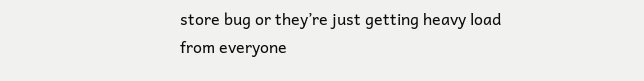store bug or they’re just getting heavy load from everyone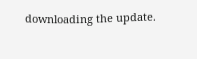downloading the update.